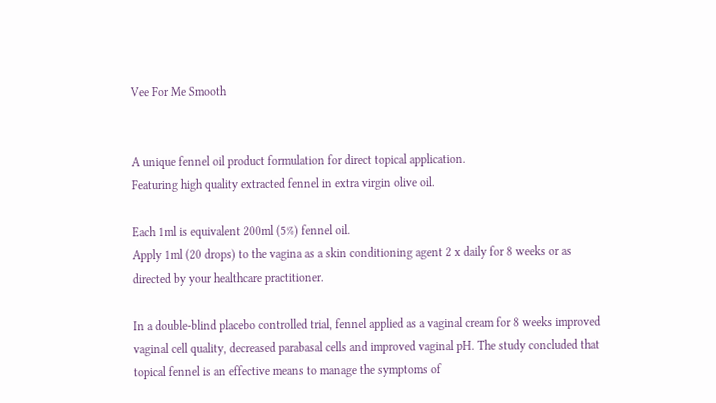Vee For Me Smooth


A unique fennel oil product formulation for direct topical application.
Featuring high quality extracted fennel in extra virgin olive oil.

Each 1ml is equivalent 200ml (5%) fennel oil.
Apply 1ml (20 drops) to the vagina as a skin conditioning agent 2 x daily for 8 weeks or as directed by your healthcare practitioner.

In a double-blind placebo controlled trial, fennel applied as a vaginal cream for 8 weeks improved vaginal cell quality, decreased parabasal cells and improved vaginal pH. The study concluded that topical fennel is an effective means to manage the symptoms of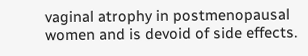vaginal atrophy in postmenopausal women and is devoid of side effects.